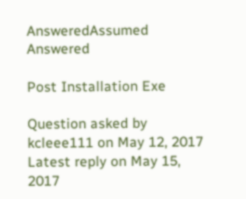AnsweredAssumed Answered

Post Installation Exe

Question asked by kcleee111 on May 12, 2017
Latest reply on May 15, 2017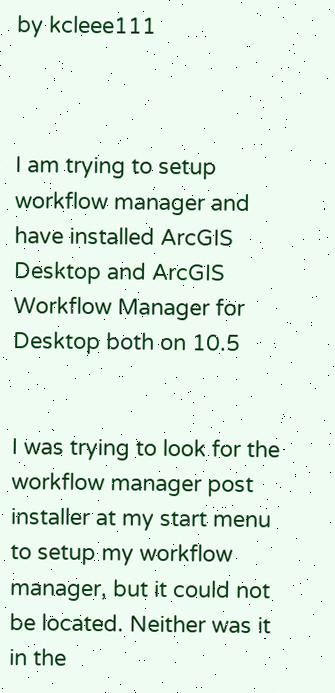by kcleee111



I am trying to setup workflow manager and have installed ArcGIS Desktop and ArcGIS Workflow Manager for Desktop both on 10.5


I was trying to look for the workflow manager post installer at my start menu to setup my workflow manager, but it could not be located. Neither was it in the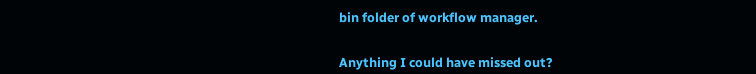bin folder of workflow manager.


Anything I could have missed out?